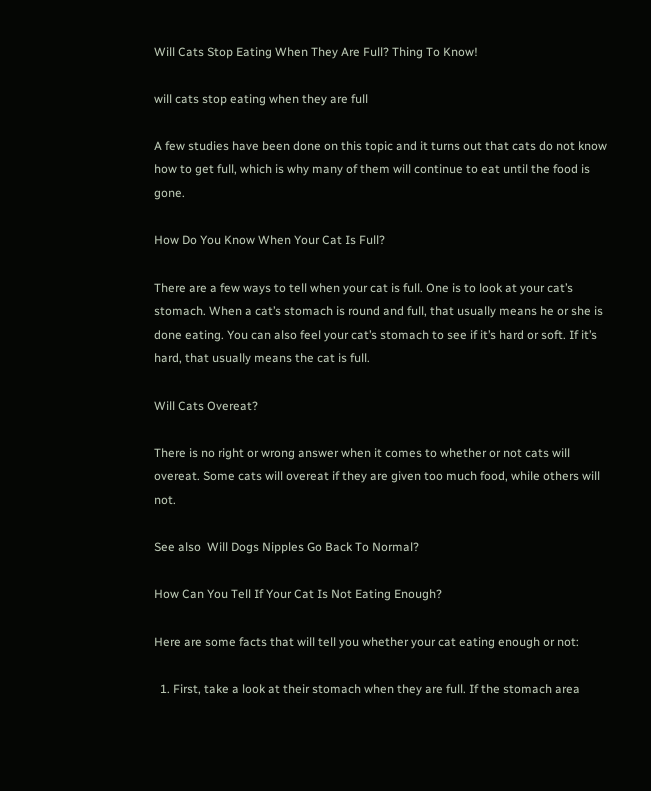Will Cats Stop Eating When They Are Full? Thing To Know!

will cats stop eating when they are full

A few studies have been done on this topic and it turns out that cats do not know how to get full, which is why many of them will continue to eat until the food is gone.

How Do You Know When Your Cat Is Full?

There are a few ways to tell when your cat is full. One is to look at your cat’s stomach. When a cat’s stomach is round and full, that usually means he or she is done eating. You can also feel your cat’s stomach to see if it’s hard or soft. If it’s hard, that usually means the cat is full.

Will Cats Overeat?

There is no right or wrong answer when it comes to whether or not cats will overeat. Some cats will overeat if they are given too much food, while others will not.

See also  Will Dogs Nipples Go Back To Normal?

How Can You Tell If Your Cat Is Not Eating Enough?

Here are some facts that will tell you whether your cat eating enough or not:

  1. First, take a look at their stomach when they are full. If the stomach area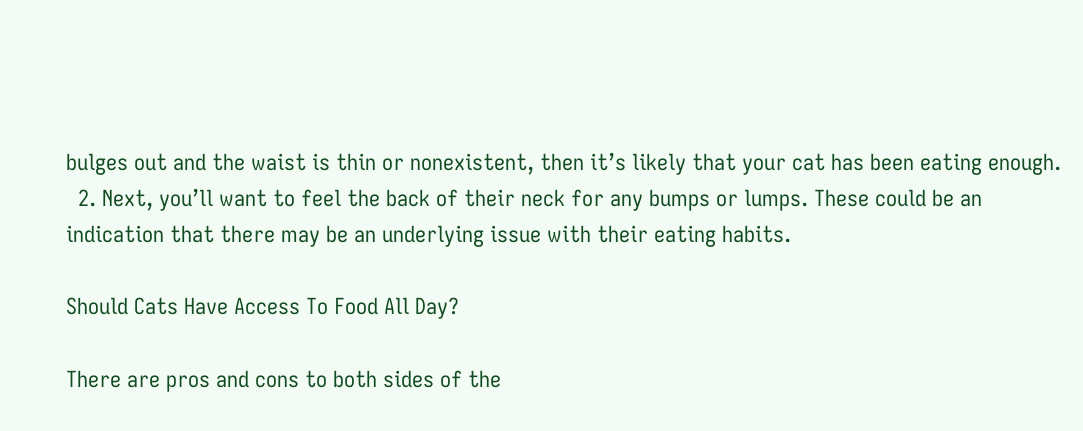bulges out and the waist is thin or nonexistent, then it’s likely that your cat has been eating enough.
  2. Next, you’ll want to feel the back of their neck for any bumps or lumps. These could be an indication that there may be an underlying issue with their eating habits.

Should Cats Have Access To Food All Day?

There are pros and cons to both sides of the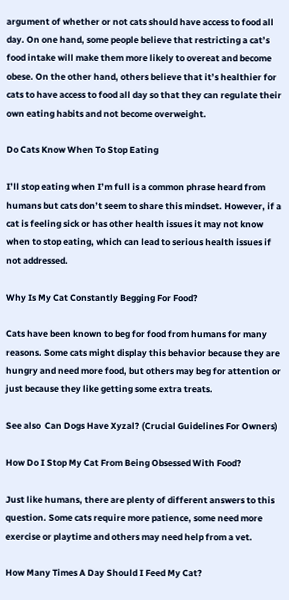argument of whether or not cats should have access to food all day. On one hand, some people believe that restricting a cat’s food intake will make them more likely to overeat and become obese. On the other hand, others believe that it’s healthier for cats to have access to food all day so that they can regulate their own eating habits and not become overweight.

Do Cats Know When To Stop Eating

I’ll stop eating when I’m full is a common phrase heard from humans but cats don’t seem to share this mindset. However, if a cat is feeling sick or has other health issues it may not know when to stop eating, which can lead to serious health issues if not addressed.

Why Is My Cat Constantly Begging For Food?

Cats have been known to beg for food from humans for many reasons. Some cats might display this behavior because they are hungry and need more food, but others may beg for attention or just because they like getting some extra treats.

See also  Can Dogs Have Xyzal? (Crucial Guidelines For Owners)

How Do I Stop My Cat From Being Obsessed With Food?

Just like humans, there are plenty of different answers to this question. Some cats require more patience, some need more exercise or playtime and others may need help from a vet.

How Many Times A Day Should I Feed My Cat?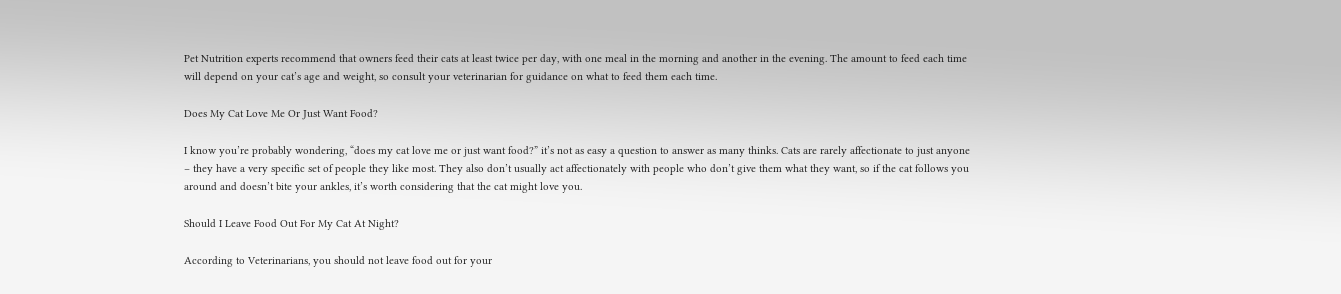Pet Nutrition experts recommend that owners feed their cats at least twice per day, with one meal in the morning and another in the evening. The amount to feed each time will depend on your cat’s age and weight, so consult your veterinarian for guidance on what to feed them each time.

Does My Cat Love Me Or Just Want Food?

I know you’re probably wondering, “does my cat love me or just want food?” it’s not as easy a question to answer as many thinks. Cats are rarely affectionate to just anyone – they have a very specific set of people they like most. They also don’t usually act affectionately with people who don’t give them what they want, so if the cat follows you around and doesn’t bite your ankles, it’s worth considering that the cat might love you.

Should I Leave Food Out For My Cat At Night?

According to Veterinarians, you should not leave food out for your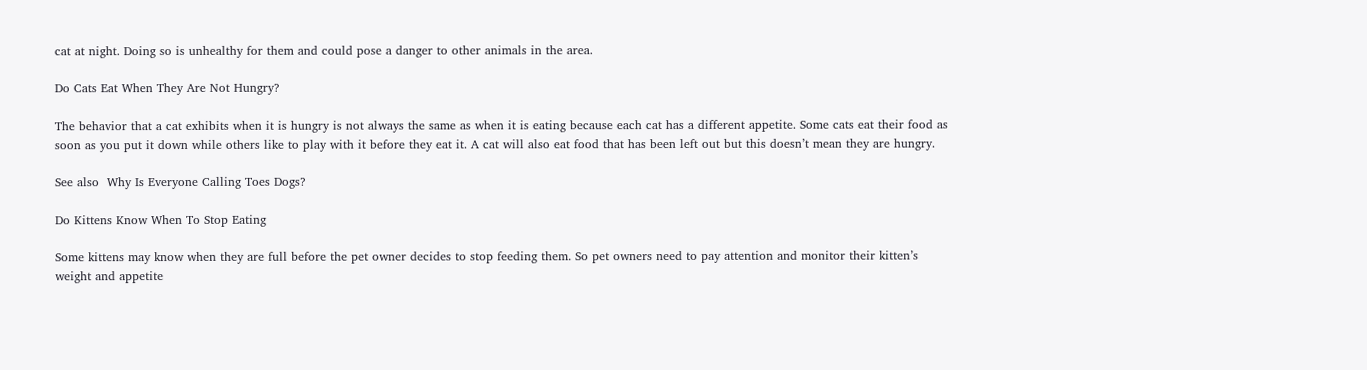cat at night. Doing so is unhealthy for them and could pose a danger to other animals in the area.

Do Cats Eat When They Are Not Hungry?

The behavior that a cat exhibits when it is hungry is not always the same as when it is eating because each cat has a different appetite. Some cats eat their food as soon as you put it down while others like to play with it before they eat it. A cat will also eat food that has been left out but this doesn’t mean they are hungry.

See also  Why Is Everyone Calling Toes Dogs?

Do Kittens Know When To Stop Eating

Some kittens may know when they are full before the pet owner decides to stop feeding them. So pet owners need to pay attention and monitor their kitten’s weight and appetite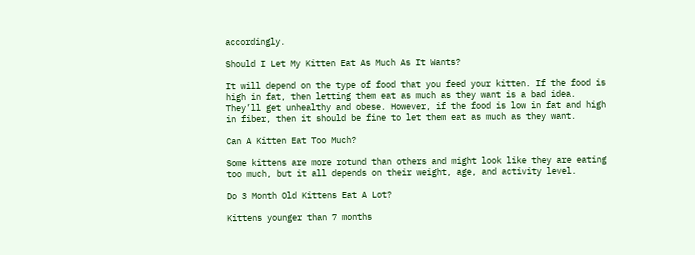accordingly.

Should I Let My Kitten Eat As Much As It Wants?

It will depend on the type of food that you feed your kitten. If the food is high in fat, then letting them eat as much as they want is a bad idea. They’ll get unhealthy and obese. However, if the food is low in fat and high in fiber, then it should be fine to let them eat as much as they want.

Can A Kitten Eat Too Much?

Some kittens are more rotund than others and might look like they are eating too much, but it all depends on their weight, age, and activity level.

Do 3 Month Old Kittens Eat A Lot?

Kittens younger than 7 months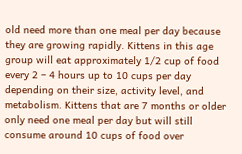old need more than one meal per day because they are growing rapidly. Kittens in this age group will eat approximately 1/2 cup of food every 2 – 4 hours up to 10 cups per day depending on their size, activity level, and metabolism. Kittens that are 7 months or older only need one meal per day but will still consume around 10 cups of food over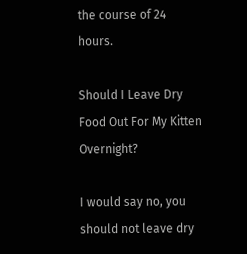the course of 24 hours.

Should I Leave Dry Food Out For My Kitten Overnight?

I would say no, you should not leave dry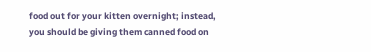food out for your kitten overnight; instead, you should be giving them canned food on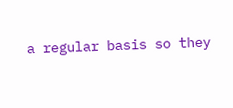a regular basis so they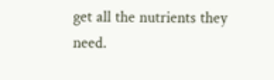get all the nutrients they need.